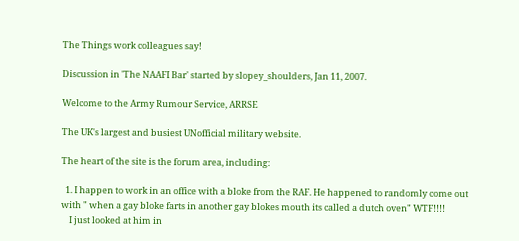The Things work colleagues say!

Discussion in 'The NAAFI Bar' started by slopey_shoulders, Jan 11, 2007.

Welcome to the Army Rumour Service, ARRSE

The UK's largest and busiest UNofficial military website.

The heart of the site is the forum area, including:

  1. I happen to work in an office with a bloke from the RAF. He happened to randomly come out with " when a gay bloke farts in another gay blokes mouth its called a dutch oven" WTF!!!!
    I just looked at him in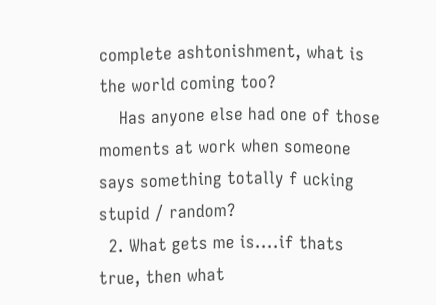complete ashtonishment, what is the world coming too?
    Has anyone else had one of those moments at work when someone says something totally f ucking stupid / random?
  2. What gets me is....if thats true, then what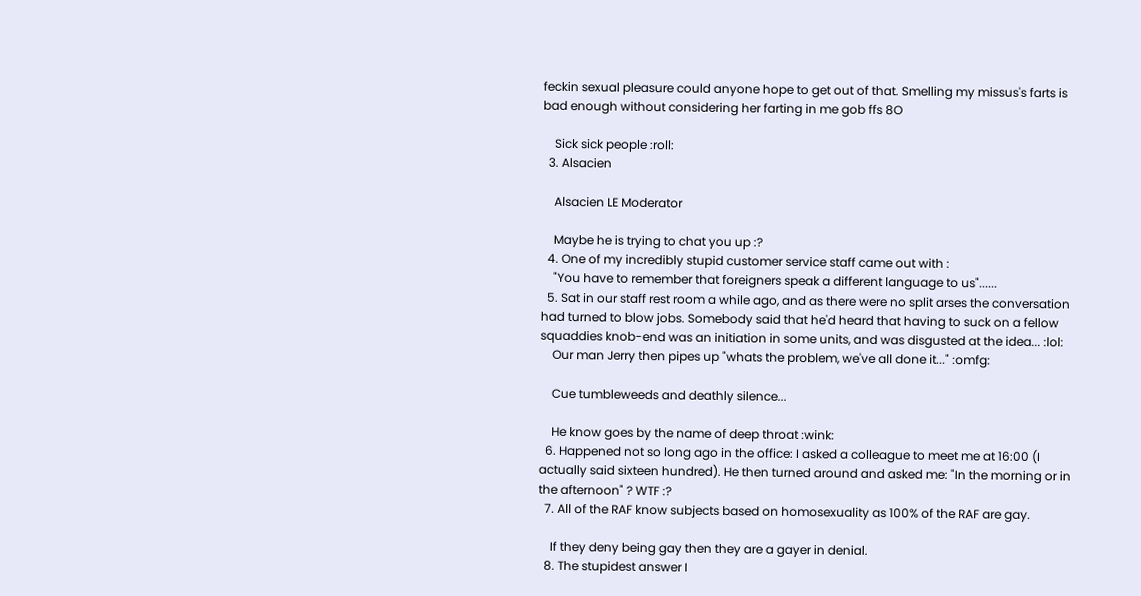feckin sexual pleasure could anyone hope to get out of that. Smelling my missus's farts is bad enough without considering her farting in me gob ffs 8O

    Sick sick people :roll:
  3. Alsacien

    Alsacien LE Moderator

    Maybe he is trying to chat you up :?
  4. One of my incredibly stupid customer service staff came out with :
    "You have to remember that foreigners speak a different language to us"......
  5. Sat in our staff rest room a while ago, and as there were no split arses the conversation had turned to blow jobs. Somebody said that he'd heard that having to suck on a fellow squaddies knob-end was an initiation in some units, and was disgusted at the idea... :lol:
    Our man Jerry then pipes up "whats the problem, we've all done it..." :omfg:

    Cue tumbleweeds and deathly silence...

    He know goes by the name of deep throat :wink:
  6. Happened not so long ago in the office: I asked a colleague to meet me at 16:00 (I actually said sixteen hundred). He then turned around and asked me: "In the morning or in the afternoon" ? WTF :?
  7. All of the RAF know subjects based on homosexuality as 100% of the RAF are gay.

    If they deny being gay then they are a gayer in denial.
  8. The stupidest answer I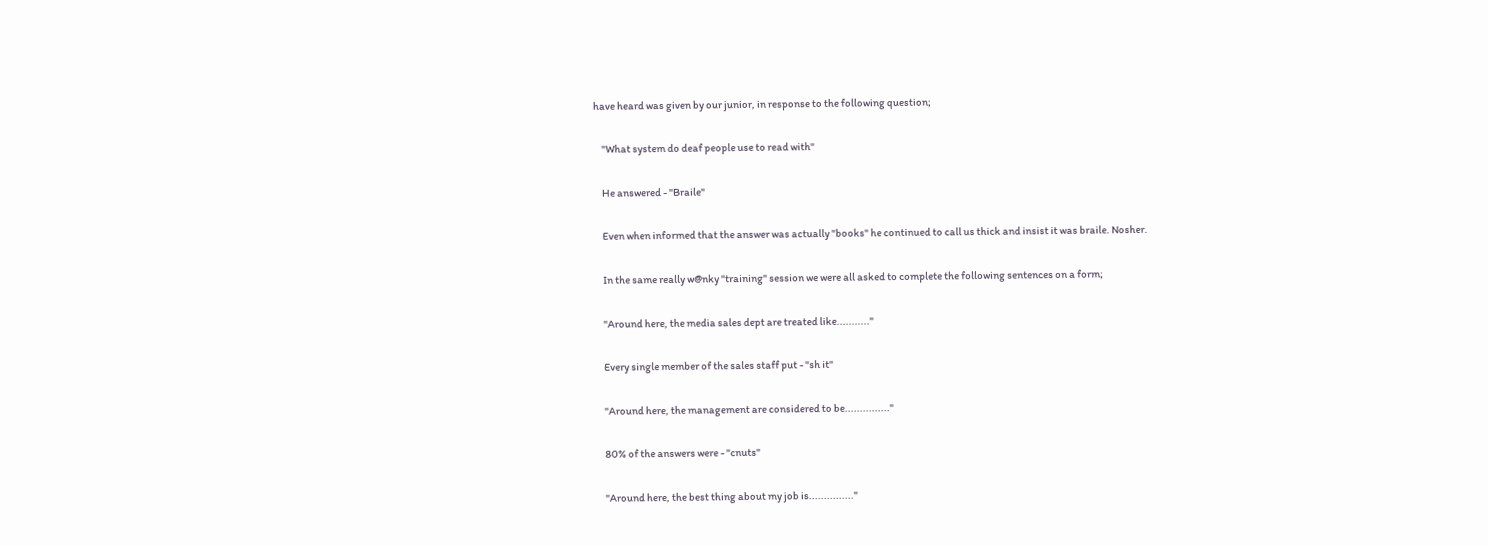have heard was given by our junior, in response to the following question;

    "What system do deaf people use to read with"

    He answered - "Braile"

    Even when informed that the answer was actually "books" he continued to call us thick and insist it was braile. Nosher.

    In the same really w@nky "training" session we were all asked to complete the following sentences on a form;

    "Around here, the media sales dept are treated like..........."

    Every single member of the sales staff put - "sh it"

    "Around here, the management are considered to be..............."

    80% of the answers were - "cnuts"

    "Around here, the best thing about my job is..............."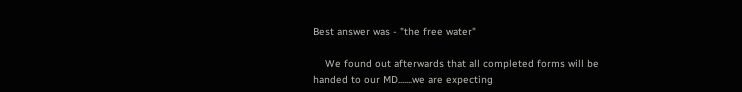Best answer was - "the free water"

    We found out afterwards that all completed forms will be handed to our MD.......we are expecting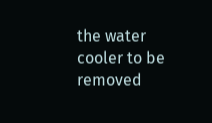the water cooler to be removed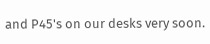and P45's on our desks very soon.